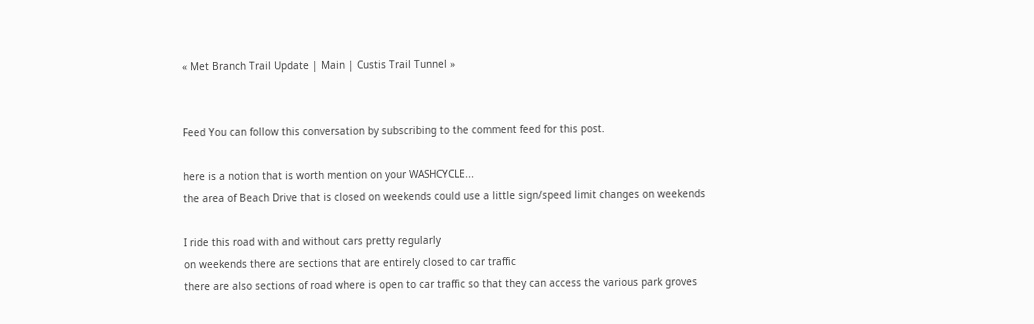« Met Branch Trail Update | Main | Custis Trail Tunnel »


Feed You can follow this conversation by subscribing to the comment feed for this post.

here is a notion that is worth mention on your WASHCYCLE...
the area of Beach Drive that is closed on weekends could use a little sign/speed limit changes on weekends

I ride this road with and without cars pretty regularly
on weekends there are sections that are entirely closed to car traffic
there are also sections of road where is open to car traffic so that they can access the various park groves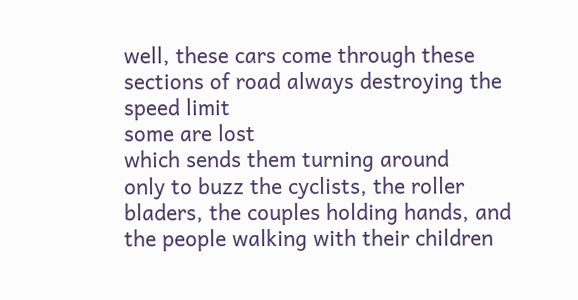well, these cars come through these sections of road always destroying the speed limit
some are lost
which sends them turning around
only to buzz the cyclists, the roller bladers, the couples holding hands, and the people walking with their children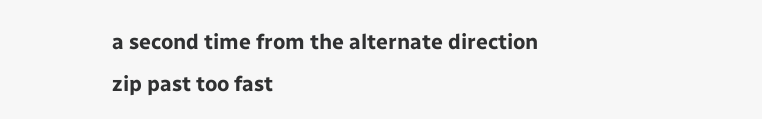a second time from the alternate direction
zip past too fast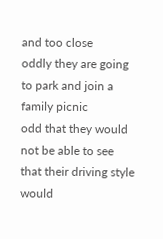and too close
oddly they are going to park and join a family picnic
odd that they would not be able to see that their driving style would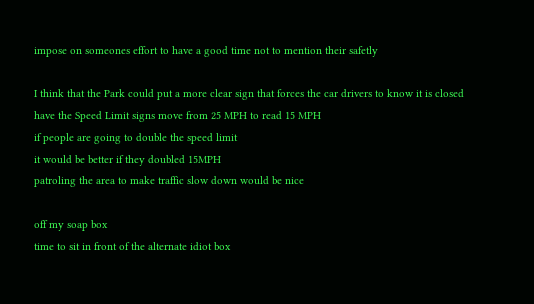impose on someones effort to have a good time not to mention their safetly

I think that the Park could put a more clear sign that forces the car drivers to know it is closed
have the Speed Limit signs move from 25 MPH to read 15 MPH
if people are going to double the speed limit
it would be better if they doubled 15MPH
patroling the area to make traffic slow down would be nice

off my soap box
time to sit in front of the alternate idiot box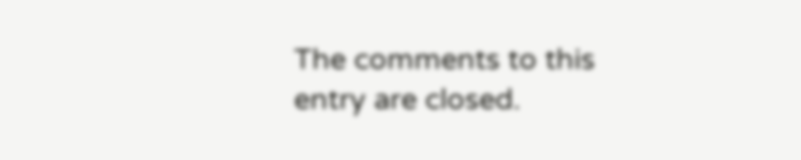The comments to this entry are closed.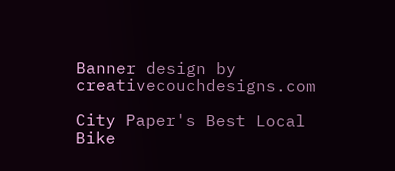Banner design by creativecouchdesigns.com

City Paper's Best Local Bike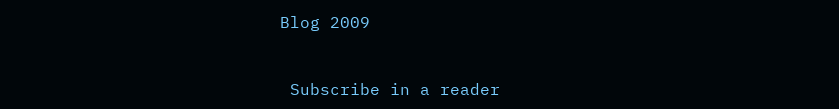Blog 2009


 Subscribe in a reader